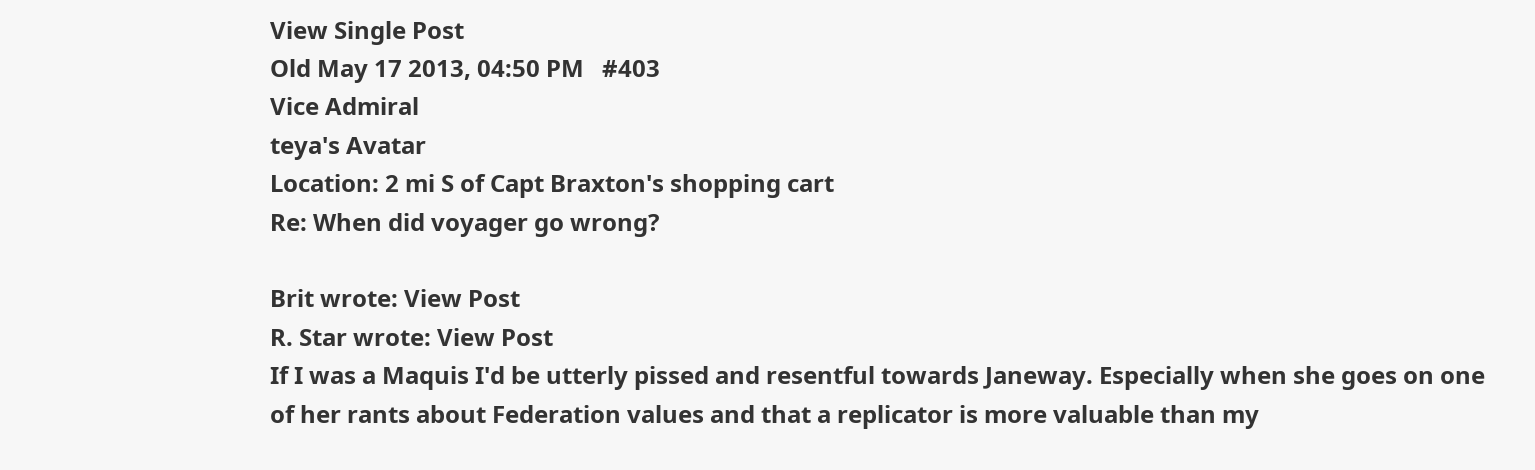View Single Post
Old May 17 2013, 04:50 PM   #403
Vice Admiral
teya's Avatar
Location: 2 mi S of Capt Braxton's shopping cart
Re: When did voyager go wrong?

Brit wrote: View Post
R. Star wrote: View Post
If I was a Maquis I'd be utterly pissed and resentful towards Janeway. Especially when she goes on one of her rants about Federation values and that a replicator is more valuable than my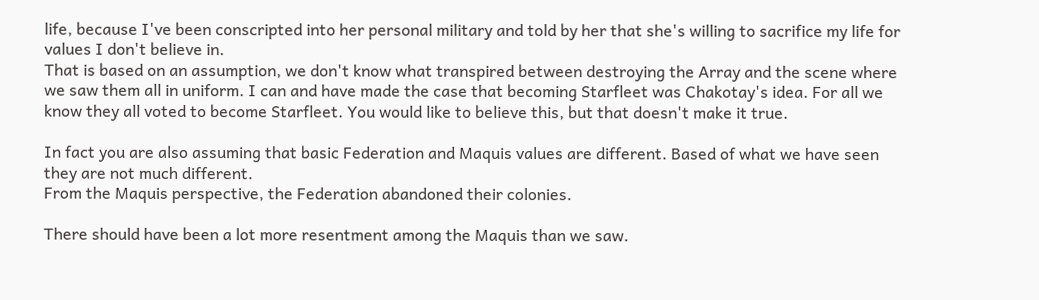life, because I've been conscripted into her personal military and told by her that she's willing to sacrifice my life for values I don't believe in.
That is based on an assumption, we don't know what transpired between destroying the Array and the scene where we saw them all in uniform. I can and have made the case that becoming Starfleet was Chakotay's idea. For all we know they all voted to become Starfleet. You would like to believe this, but that doesn't make it true.

In fact you are also assuming that basic Federation and Maquis values are different. Based of what we have seen they are not much different.
From the Maquis perspective, the Federation abandoned their colonies.

There should have been a lot more resentment among the Maquis than we saw.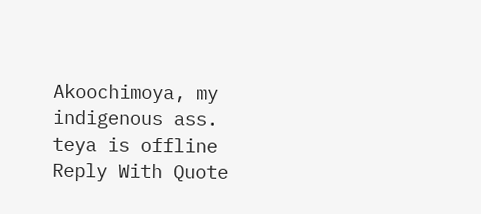Akoochimoya, my indigenous ass.
teya is offline   Reply With Quote